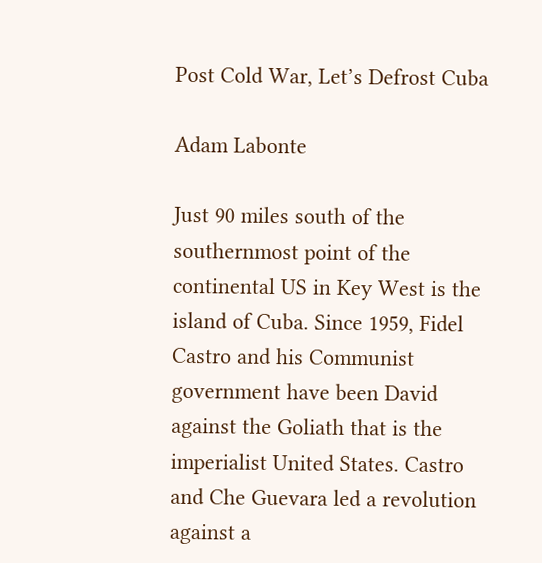Post Cold War, Let’s Defrost Cuba

Adam Labonte

Just 90 miles south of the southernmost point of the continental US in Key West is the island of Cuba. Since 1959, Fidel Castro and his Communist government have been David against the Goliath that is the imperialist United States. Castro and Che Guevara led a revolution against a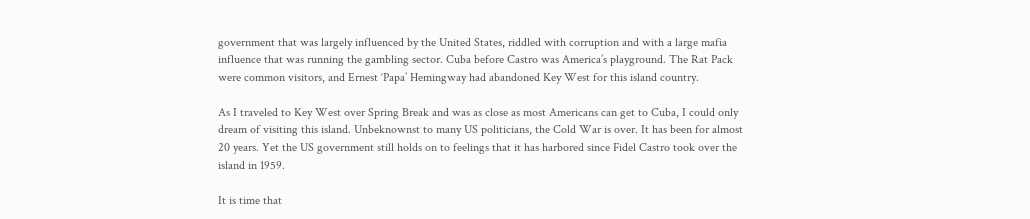government that was largely influenced by the United States, riddled with corruption and with a large mafia influence that was running the gambling sector. Cuba before Castro was America’s playground. The Rat Pack were common visitors, and Ernest ‘Papa’ Hemingway had abandoned Key West for this island country.

As I traveled to Key West over Spring Break and was as close as most Americans can get to Cuba, I could only dream of visiting this island. Unbeknownst to many US politicians, the Cold War is over. It has been for almost 20 years. Yet the US government still holds on to feelings that it has harbored since Fidel Castro took over the island in 1959.

It is time that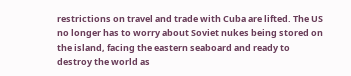restrictions on travel and trade with Cuba are lifted. The US no longer has to worry about Soviet nukes being stored on the island, facing the eastern seaboard and ready to destroy the world as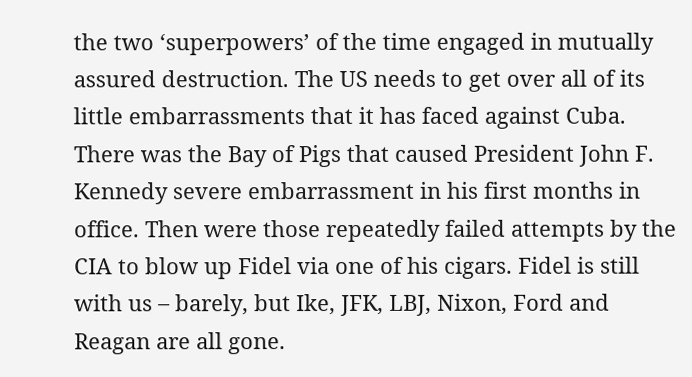the two ‘superpowers’ of the time engaged in mutually assured destruction. The US needs to get over all of its little embarrassments that it has faced against Cuba. There was the Bay of Pigs that caused President John F. Kennedy severe embarrassment in his first months in office. Then were those repeatedly failed attempts by the CIA to blow up Fidel via one of his cigars. Fidel is still with us – barely, but Ike, JFK, LBJ, Nixon, Ford and Reagan are all gone.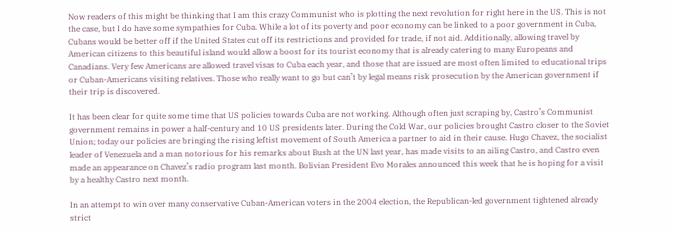Now readers of this might be thinking that I am this crazy Communist who is plotting the next revolution for right here in the US. This is not the case, but I do have some sympathies for Cuba. While a lot of its poverty and poor economy can be linked to a poor government in Cuba, Cubans would be better off if the United States cut off its restrictions and provided for trade, if not aid. Additionally, allowing travel by American citizens to this beautiful island would allow a boost for its tourist economy that is already catering to many Europeans and Canadians. Very few Americans are allowed travel visas to Cuba each year, and those that are issued are most often limited to educational trips or Cuban-Americans visiting relatives. Those who really want to go but can’t by legal means risk prosecution by the American government if their trip is discovered.

It has been clear for quite some time that US policies towards Cuba are not working. Although often just scraping by, Castro’s Communist government remains in power a half-century and 10 US presidents later. During the Cold War, our policies brought Castro closer to the Soviet Union; today our policies are bringing the rising leftist movement of South America a partner to aid in their cause. Hugo Chavez, the socialist leader of Venezuela and a man notorious for his remarks about Bush at the UN last year, has made visits to an ailing Castro, and Castro even made an appearance on Chavez’s radio program last month. Bolivian President Evo Morales announced this week that he is hoping for a visit by a healthy Castro next month.

In an attempt to win over many conservative Cuban-American voters in the 2004 election, the Republican-led government tightened already strict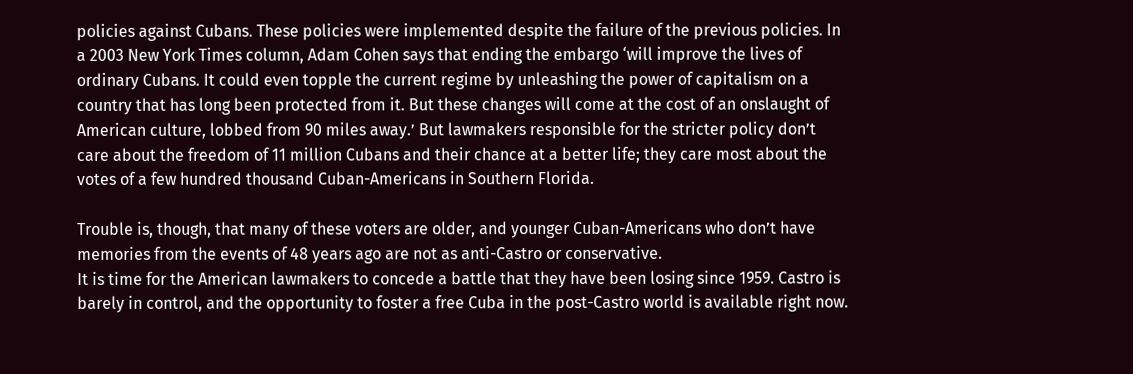policies against Cubans. These policies were implemented despite the failure of the previous policies. In a 2003 New York Times column, Adam Cohen says that ending the embargo ‘will improve the lives of ordinary Cubans. It could even topple the current regime by unleashing the power of capitalism on a country that has long been protected from it. But these changes will come at the cost of an onslaught of American culture, lobbed from 90 miles away.’ But lawmakers responsible for the stricter policy don’t care about the freedom of 11 million Cubans and their chance at a better life; they care most about the votes of a few hundred thousand Cuban-Americans in Southern Florida.

Trouble is, though, that many of these voters are older, and younger Cuban-Americans who don’t have memories from the events of 48 years ago are not as anti-Castro or conservative.
It is time for the American lawmakers to concede a battle that they have been losing since 1959. Castro is barely in control, and the opportunity to foster a free Cuba in the post-Castro world is available right now.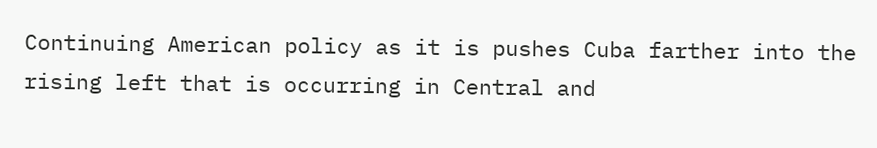Continuing American policy as it is pushes Cuba farther into the rising left that is occurring in Central and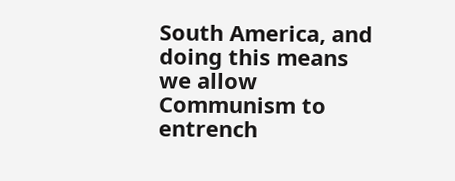South America, and doing this means we allow Communism to entrench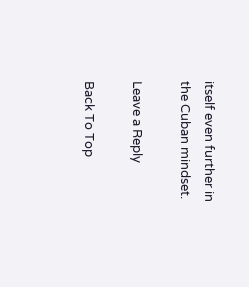itself even further in the Cuban mindset.

Leave a Reply

Back To Top